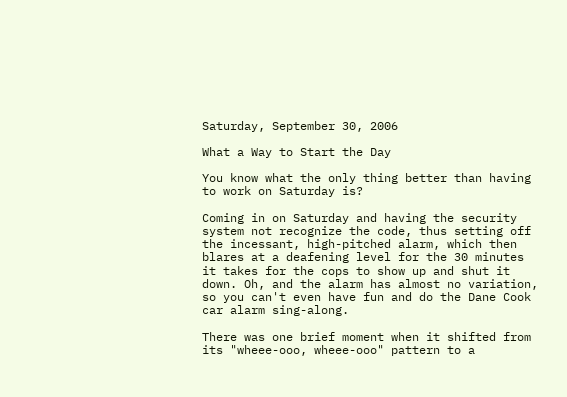Saturday, September 30, 2006

What a Way to Start the Day

You know what the only thing better than having to work on Saturday is?

Coming in on Saturday and having the security system not recognize the code, thus setting off the incessant, high-pitched alarm, which then blares at a deafening level for the 30 minutes it takes for the cops to show up and shut it down. Oh, and the alarm has almost no variation, so you can't even have fun and do the Dane Cook car alarm sing-along.

There was one brief moment when it shifted from its "wheee-ooo, wheee-ooo" pattern to a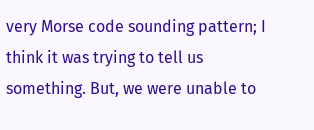very Morse code sounding pattern; I think it was trying to tell us something. But, we were unable to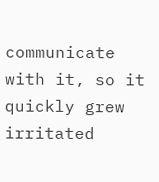communicate with it, so it quickly grew irritated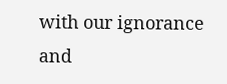with our ignorance and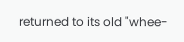returned to its old "whee-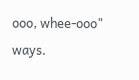ooo, whee-ooo" ways.